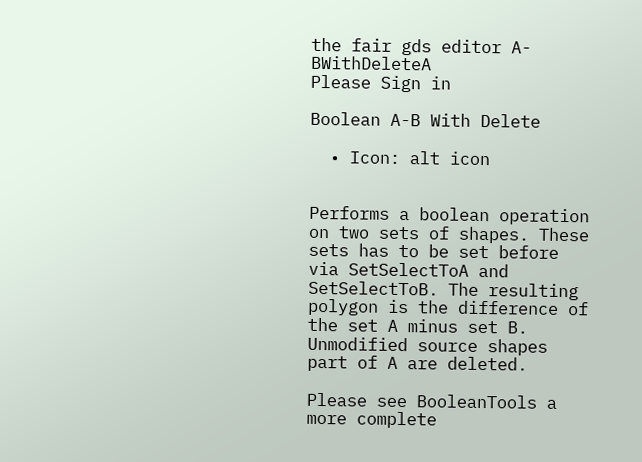the fair gds editor A-BWithDeleteA
Please Sign in

Boolean A-B With Delete

  • Icon: alt icon


Performs a boolean operation on two sets of shapes. These sets has to be set before via SetSelectToA and SetSelectToB. The resulting polygon is the difference of the set A minus set B. Unmodified source shapes part of A are deleted.

Please see BooleanTools a more complete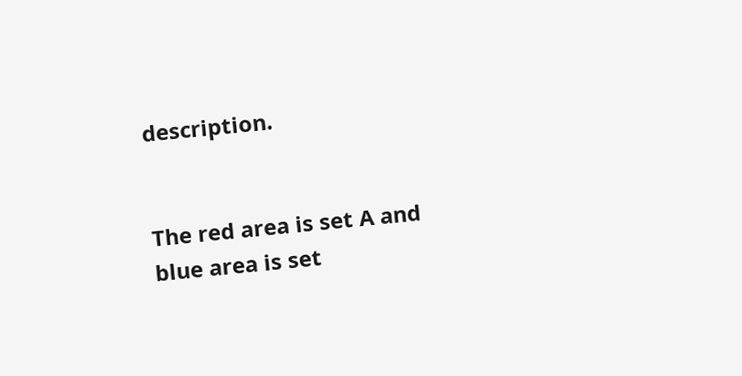description.


The red area is set A and blue area is set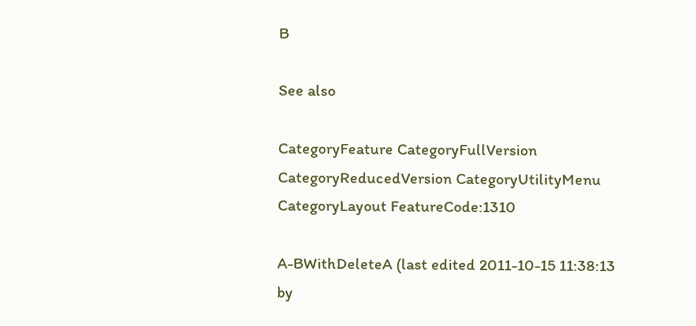B

See also

CategoryFeature CategoryFullVersion CategoryReducedVersion CategoryUtilityMenu CategoryLayout FeatureCode:1310

A-BWithDeleteA (last edited 2011-10-15 11:38:13 by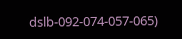dslb-092-074-057-065)